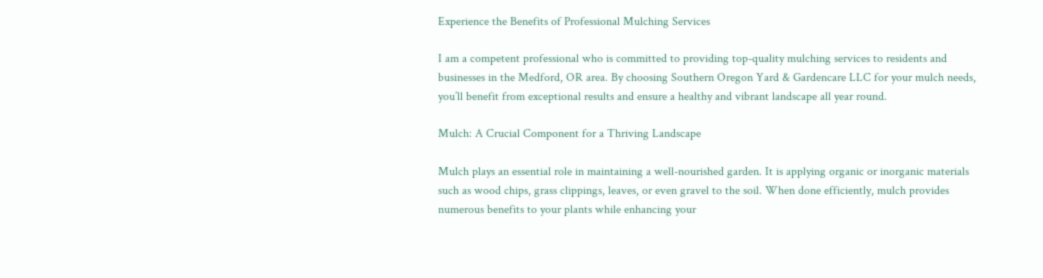Experience the Benefits of Professional Mulching Services

I am a competent professional who is committed to providing top-quality mulching services to residents and businesses in the Medford, OR area. By choosing Southern Oregon Yard & Gardencare LLC for your mulch needs, you’ll benefit from exceptional results and ensure a healthy and vibrant landscape all year round.

Mulch: A Crucial Component for a Thriving Landscape

Mulch plays an essential role in maintaining a well-nourished garden. It is applying organic or inorganic materials such as wood chips, grass clippings, leaves, or even gravel to the soil. When done efficiently, mulch provides numerous benefits to your plants while enhancing your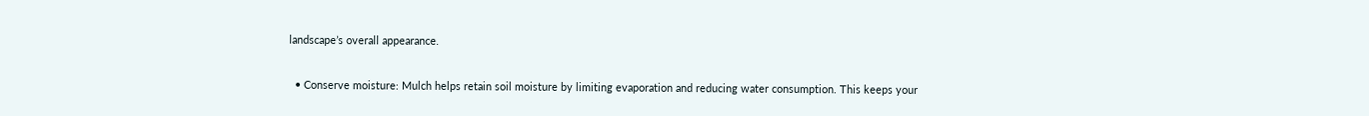landscape’s overall appearance.

  • Conserve moisture: Mulch helps retain soil moisture by limiting evaporation and reducing water consumption. This keeps your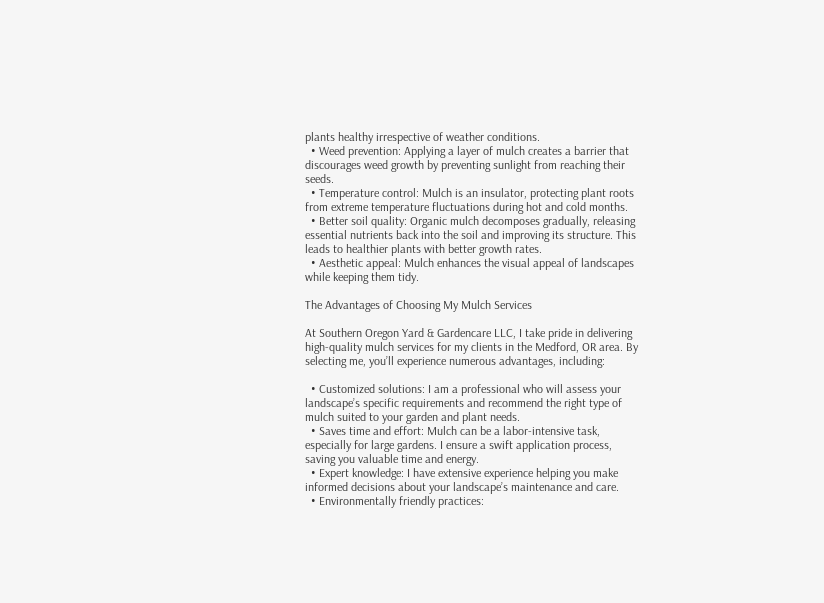plants healthy irrespective of weather conditions.
  • Weed prevention: Applying a layer of mulch creates a barrier that discourages weed growth by preventing sunlight from reaching their seeds.
  • Temperature control: Mulch is an insulator, protecting plant roots from extreme temperature fluctuations during hot and cold months.
  • Better soil quality: Organic mulch decomposes gradually, releasing essential nutrients back into the soil and improving its structure. This leads to healthier plants with better growth rates.
  • Aesthetic appeal: Mulch enhances the visual appeal of landscapes while keeping them tidy.

The Advantages of Choosing My Mulch Services

At Southern Oregon Yard & Gardencare LLC, I take pride in delivering high-quality mulch services for my clients in the Medford, OR area. By selecting me, you’ll experience numerous advantages, including:

  • Customized solutions: I am a professional who will assess your landscape’s specific requirements and recommend the right type of mulch suited to your garden and plant needs.
  • Saves time and effort: Mulch can be a labor-intensive task, especially for large gardens. I ensure a swift application process, saving you valuable time and energy.
  • Expert knowledge: I have extensive experience helping you make informed decisions about your landscape’s maintenance and care.
  • Environmentally friendly practices: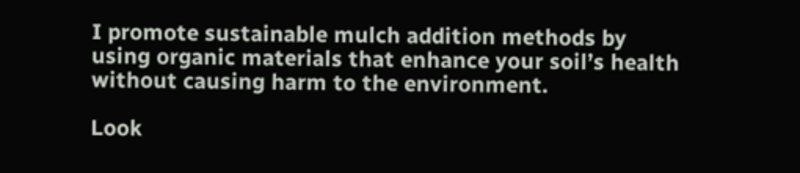I promote sustainable mulch addition methods by using organic materials that enhance your soil’s health without causing harm to the environment.

Look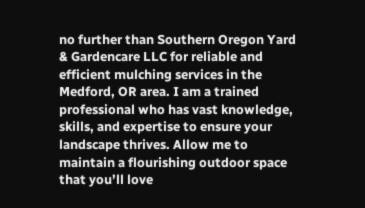no further than Southern Oregon Yard & Gardencare LLC for reliable and efficient mulching services in the Medford, OR area. I am a trained professional who has vast knowledge, skills, and expertise to ensure your landscape thrives. Allow me to maintain a flourishing outdoor space that you’ll love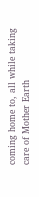coming home to, all while taking care of Mother Earth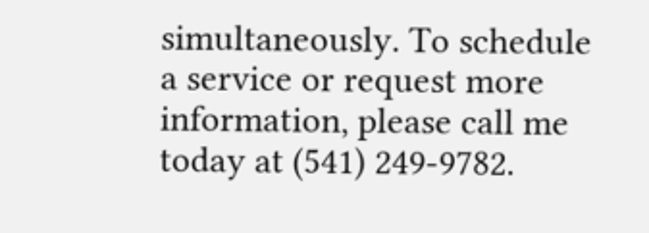simultaneously. To schedule a service or request more information, please call me today at (541) 249-9782.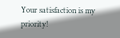Your satisfaction is my priority!